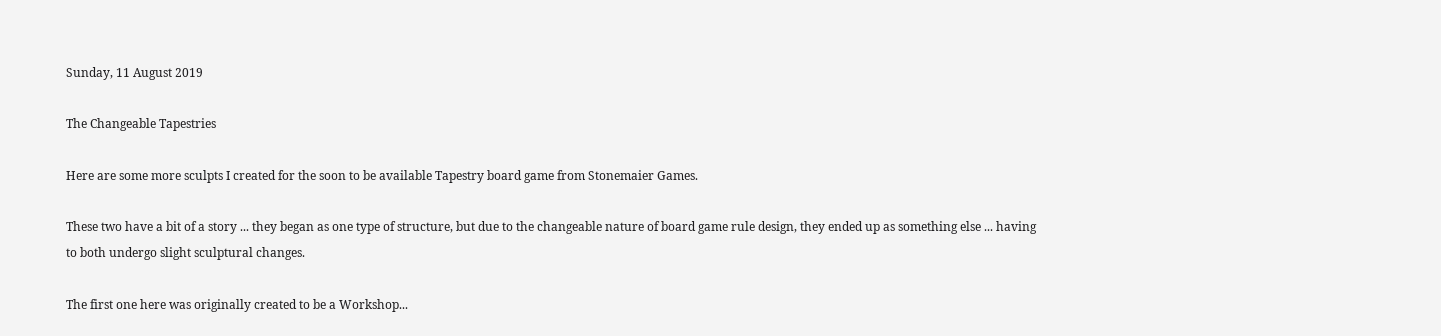Sunday, 11 August 2019

The Changeable Tapestries

Here are some more sculpts I created for the soon to be available Tapestry board game from Stonemaier Games.

These two have a bit of a story ... they began as one type of structure, but due to the changeable nature of board game rule design, they ended up as something else ... having to both undergo slight sculptural changes.

The first one here was originally created to be a Workshop...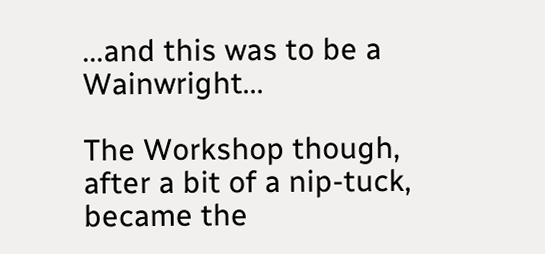...and this was to be a Wainwright...

The Workshop though, after a bit of a nip-tuck, became the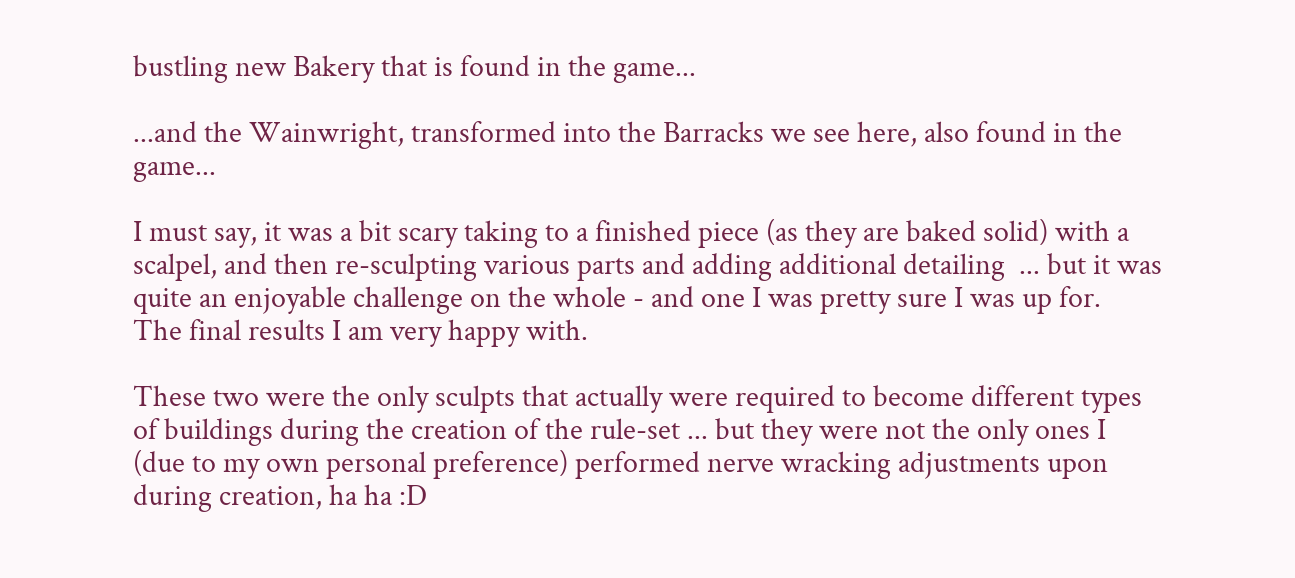bustling new Bakery that is found in the game...

...and the Wainwright, transformed into the Barracks we see here, also found in the game...

I must say, it was a bit scary taking to a finished piece (as they are baked solid) with a scalpel, and then re-sculpting various parts and adding additional detailing  ... but it was quite an enjoyable challenge on the whole - and one I was pretty sure I was up for.
The final results I am very happy with.

These two were the only sculpts that actually were required to become different types of buildings during the creation of the rule-set ... but they were not the only ones I (due to my own personal preference) performed nerve wracking adjustments upon during creation, ha ha :D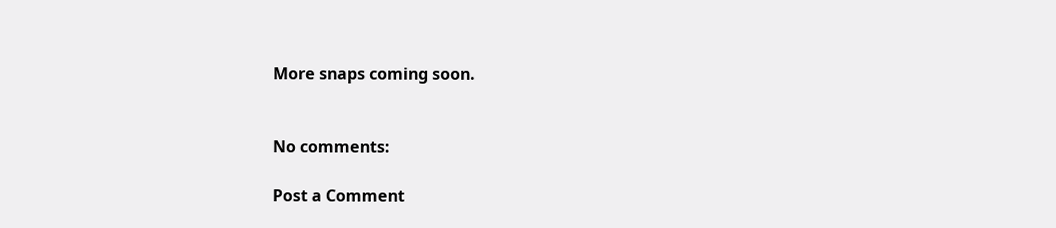More snaps coming soon.


No comments:

Post a Comment